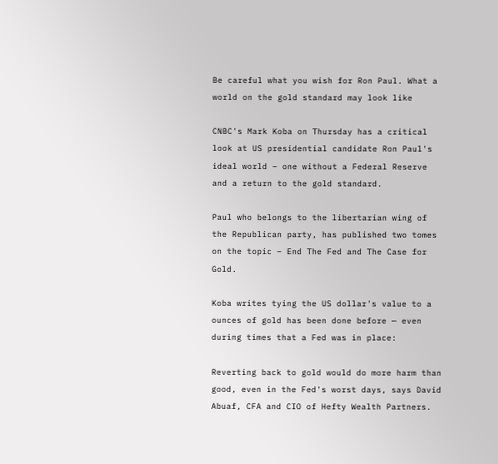Be careful what you wish for Ron Paul. What a world on the gold standard may look like

CNBC's Mark Koba on Thursday has a critical look at US presidential candidate Ron Paul's ideal world – one without a Federal Reserve and a return to the gold standard.

Paul who belongs to the libertarian wing of the Republican party, has published two tomes on the topic – End The Fed and The Case for Gold.

Koba writes tying the US dollar's value to a ounces of gold has been done before — even during times that a Fed was in place:

Reverting back to gold would do more harm than good, even in the Fed's worst days, says David Abuaf, CFA and CIO of Hefty Wealth Partners.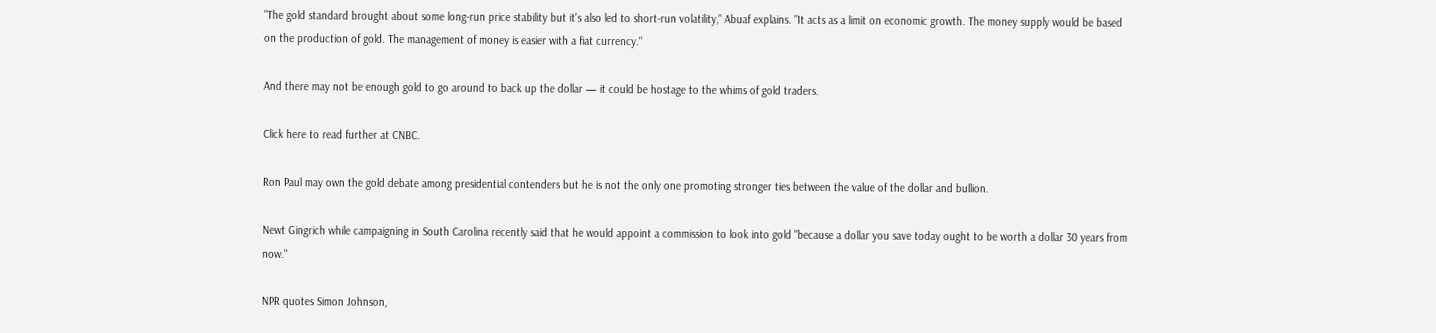"The gold standard brought about some long-run price stability but it's also led to short-run volatility," Abuaf explains. "It acts as a limit on economic growth. The money supply would be based on the production of gold. The management of money is easier with a fiat currency."

And there may not be enough gold to go around to back up the dollar — it could be hostage to the whims of gold traders.

Click here to read further at CNBC.

Ron Paul may own the gold debate among presidential contenders but he is not the only one promoting stronger ties between the value of the dollar and bullion.

Newt Gingrich while campaigning in South Carolina recently said that he would appoint a commission to look into gold "because a dollar you save today ought to be worth a dollar 30 years from now."

NPR quotes Simon Johnson,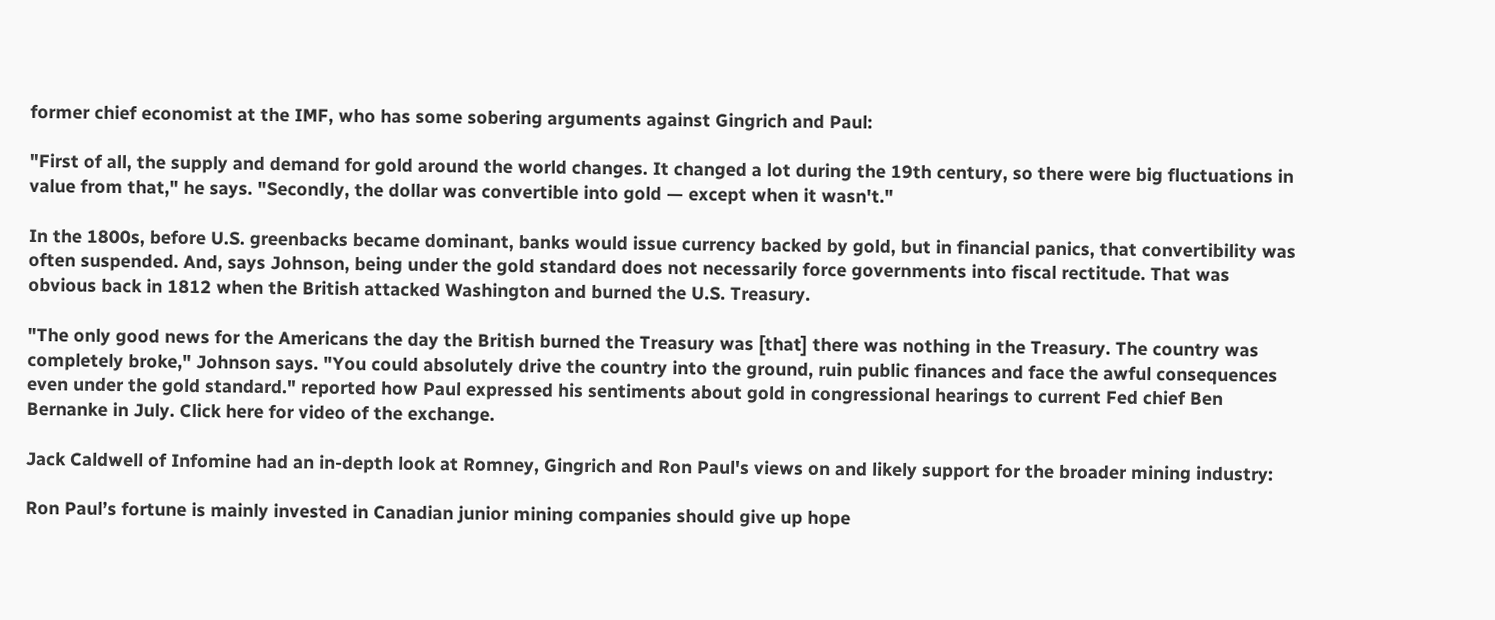former chief economist at the IMF, who has some sobering arguments against Gingrich and Paul:

"First of all, the supply and demand for gold around the world changes. It changed a lot during the 19th century, so there were big fluctuations in value from that," he says. "Secondly, the dollar was convertible into gold — except when it wasn't."

In the 1800s, before U.S. greenbacks became dominant, banks would issue currency backed by gold, but in financial panics, that convertibility was often suspended. And, says Johnson, being under the gold standard does not necessarily force governments into fiscal rectitude. That was obvious back in 1812 when the British attacked Washington and burned the U.S. Treasury.

"The only good news for the Americans the day the British burned the Treasury was [that] there was nothing in the Treasury. The country was completely broke," Johnson says. "You could absolutely drive the country into the ground, ruin public finances and face the awful consequences even under the gold standard." reported how Paul expressed his sentiments about gold in congressional hearings to current Fed chief Ben Bernanke in July. Click here for video of the exchange.

Jack Caldwell of Infomine had an in-depth look at Romney, Gingrich and Ron Paul's views on and likely support for the broader mining industry:

Ron Paul’s fortune is mainly invested in Canadian junior mining companies should give up hope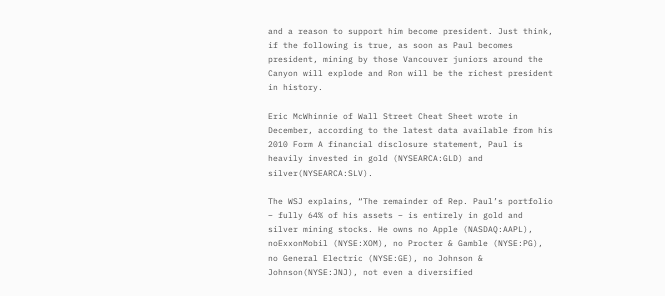and a reason to support him become president. Just think, if the following is true, as soon as Paul becomes president, mining by those Vancouver juniors around the Canyon will explode and Ron will be the richest president in history.

Eric McWhinnie of Wall Street Cheat Sheet wrote in December, according to the latest data available from his 2010 Form A financial disclosure statement, Paul is heavily invested in gold (NYSEARCA:GLD) and silver(NYSEARCA:SLV).

The WSJ explains, “The remainder of Rep. Paul’s portfolio – fully 64% of his assets – is entirely in gold and silver mining stocks. He owns no Apple (NASDAQ:AAPL), noExxonMobil (NYSE:XOM), no Procter & Gamble (NYSE:PG), no General Electric (NYSE:GE), no Johnson & Johnson(NYSE:JNJ), not even a diversified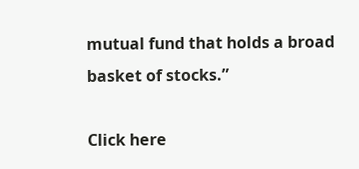mutual fund that holds a broad basket of stocks.”

Click here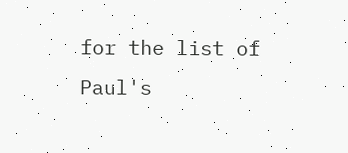for the list of Paul's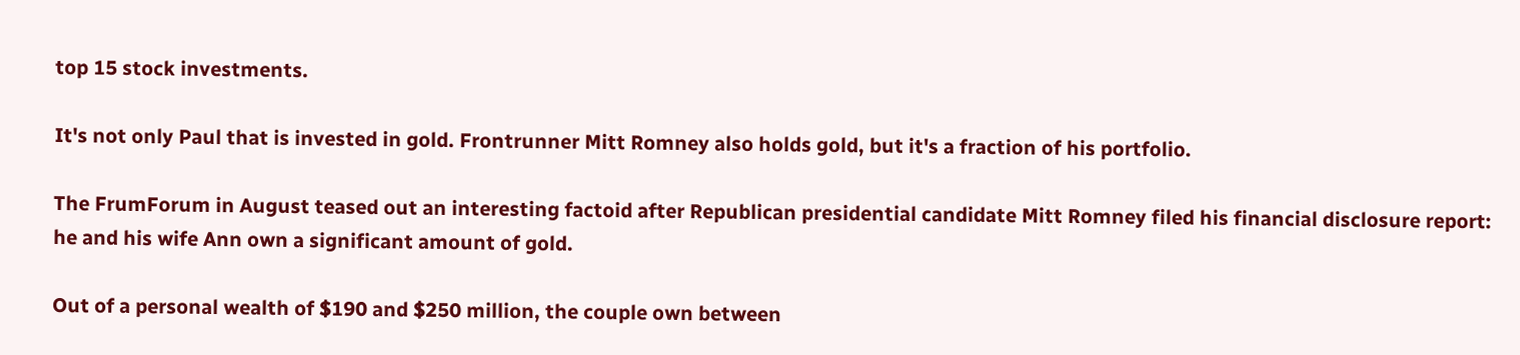top 15 stock investments.

It's not only Paul that is invested in gold. Frontrunner Mitt Romney also holds gold, but it's a fraction of his portfolio.

The FrumForum in August teased out an interesting factoid after Republican presidential candidate Mitt Romney filed his financial disclosure report: he and his wife Ann own a significant amount of gold.

Out of a personal wealth of $190 and $250 million, the couple own between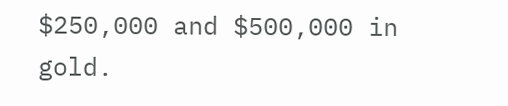$250,000 and $500,000 in gold.